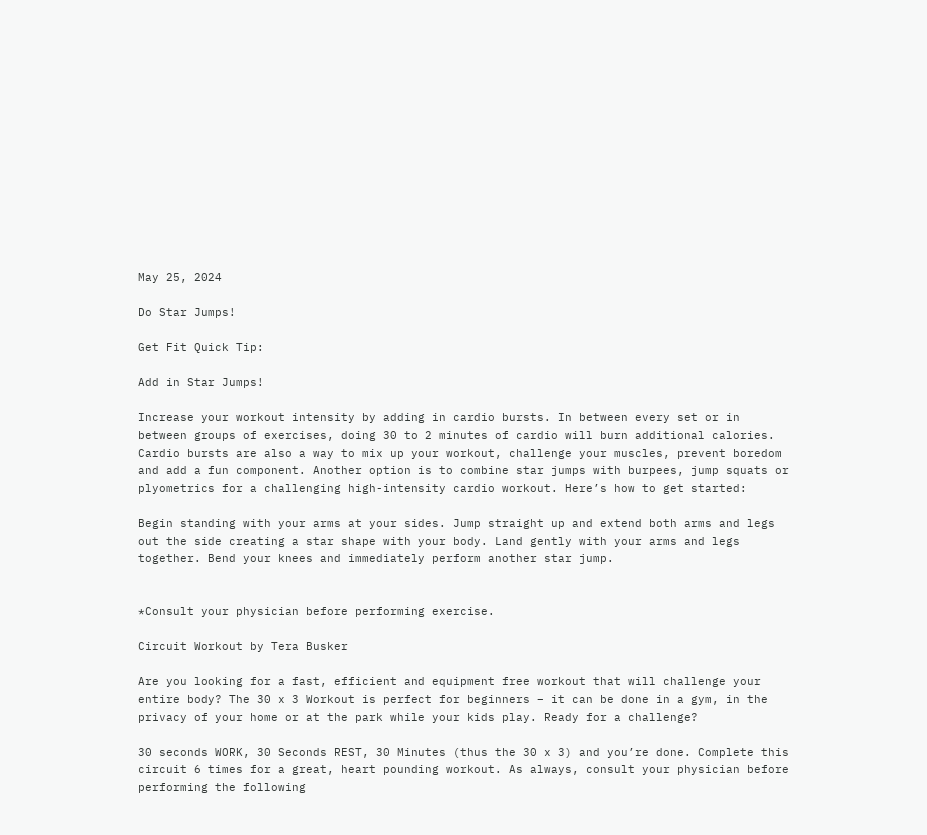May 25, 2024

Do Star Jumps!

Get Fit Quick Tip:

Add in Star Jumps!

Increase your workout intensity by adding in cardio bursts. In between every set or in between groups of exercises, doing 30 to 2 minutes of cardio will burn additional calories. Cardio bursts are also a way to mix up your workout, challenge your muscles, prevent boredom and add a fun component. Another option is to combine star jumps with burpees, jump squats or plyometrics for a challenging high-intensity cardio workout. Here’s how to get started:

Begin standing with your arms at your sides. Jump straight up and extend both arms and legs out the side creating a star shape with your body. Land gently with your arms and legs together. Bend your knees and immediately perform another star jump.


*Consult your physician before performing exercise.

Circuit Workout by Tera Busker

Are you looking for a fast, efficient and equipment free workout that will challenge your entire body? The 30 x 3 Workout is perfect for beginners – it can be done in a gym, in the privacy of your home or at the park while your kids play. Ready for a challenge?

30 seconds WORK, 30 Seconds REST, 30 Minutes (thus the 30 x 3) and you’re done. Complete this circuit 6 times for a great, heart pounding workout. As always, consult your physician before performing the following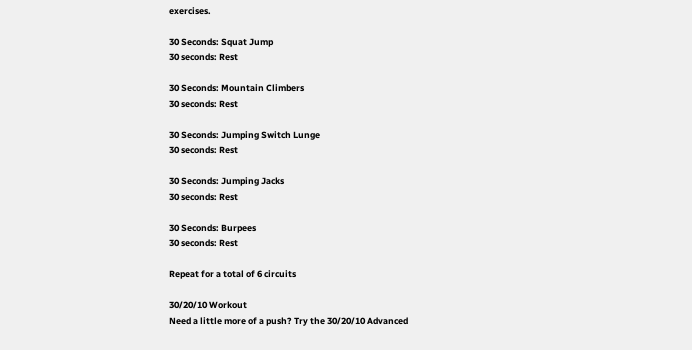exercises.

30 Seconds: Squat Jump
30 seconds: Rest

30 Seconds: Mountain Climbers
30 seconds: Rest

30 Seconds: Jumping Switch Lunge
30 seconds: Rest

30 Seconds: Jumping Jacks
30 seconds: Rest

30 Seconds: Burpees
30 seconds: Rest

Repeat for a total of 6 circuits

30/20/10 Workout
Need a little more of a push? Try the 30/20/10 Advanced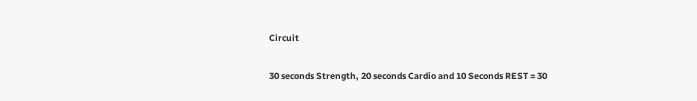Circuit

30 seconds Strength, 20 seconds Cardio and 10 Seconds REST = 30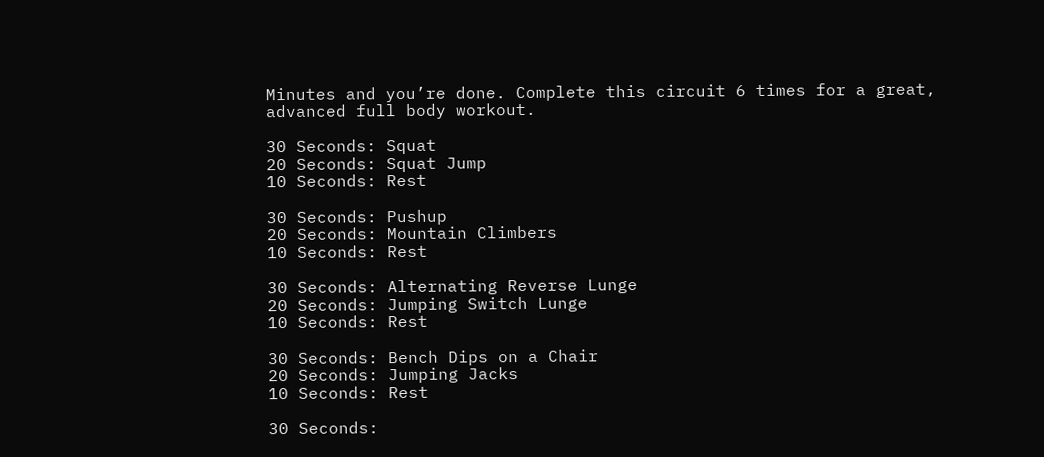Minutes and you’re done. Complete this circuit 6 times for a great, advanced full body workout.

30 Seconds: Squat
20 Seconds: Squat Jump
10 Seconds: Rest

30 Seconds: Pushup
20 Seconds: Mountain Climbers
10 Seconds: Rest

30 Seconds: Alternating Reverse Lunge
20 Seconds: Jumping Switch Lunge
10 Seconds: Rest

30 Seconds: Bench Dips on a Chair
20 Seconds: Jumping Jacks
10 Seconds: Rest

30 Seconds: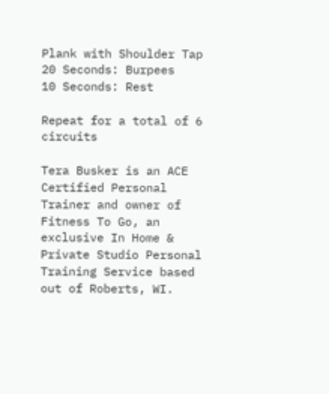Plank with Shoulder Tap
20 Seconds: Burpees
10 Seconds: Rest

Repeat for a total of 6 circuits

Tera Busker is an ACE Certified Personal Trainer and owner of Fitness To Go, an exclusive In Home & Private Studio Personal Training Service based out of Roberts, WI.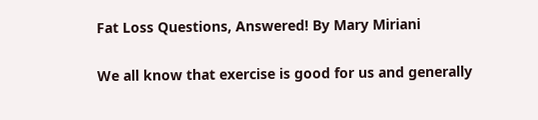Fat Loss Questions, Answered! By Mary Miriani

We all know that exercise is good for us and generally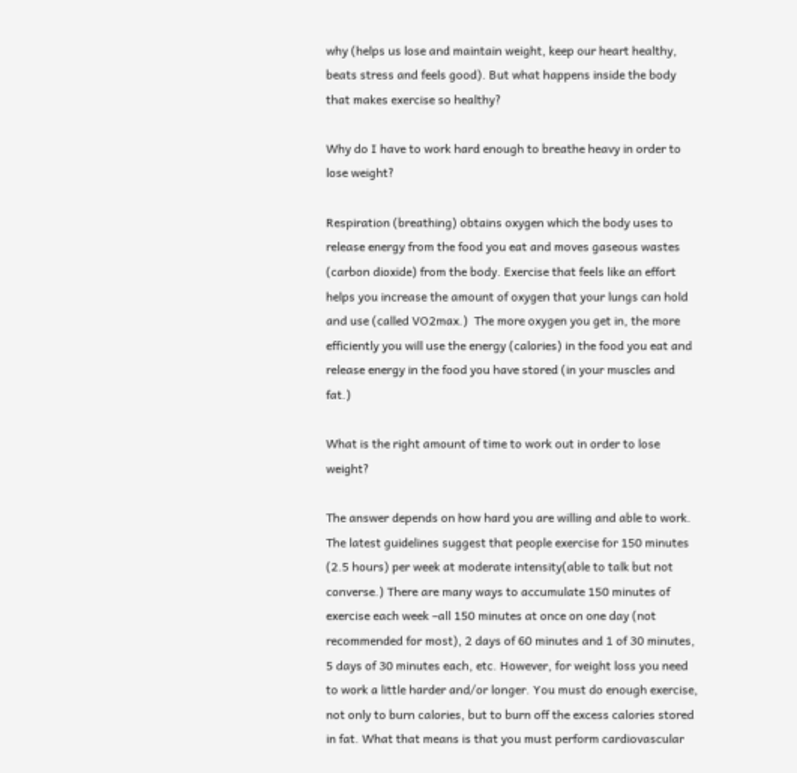why (helps us lose and maintain weight, keep our heart healthy, beats stress and feels good). But what happens inside the body that makes exercise so healthy?

Why do I have to work hard enough to breathe heavy in order to lose weight?

Respiration (breathing) obtains oxygen which the body uses to release energy from the food you eat and moves gaseous wastes (carbon dioxide) from the body. Exercise that feels like an effort helps you increase the amount of oxygen that your lungs can hold and use (called VO2max.)  The more oxygen you get in, the more efficiently you will use the energy (calories) in the food you eat and release energy in the food you have stored (in your muscles and fat.)

What is the right amount of time to work out in order to lose weight?

The answer depends on how hard you are willing and able to work. The latest guidelines suggest that people exercise for 150 minutes (2.5 hours) per week at moderate intensity(able to talk but not converse.) There are many ways to accumulate 150 minutes of exercise each week –all 150 minutes at once on one day (not recommended for most), 2 days of 60 minutes and 1 of 30 minutes, 5 days of 30 minutes each, etc. However, for weight loss you need to work a little harder and/or longer. You must do enough exercise, not only to burn calories, but to burn off the excess calories stored in fat. What that means is that you must perform cardiovascular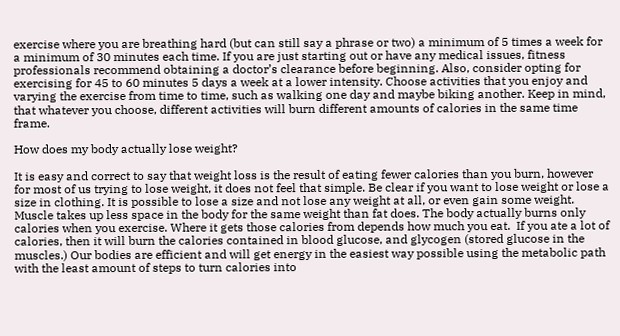exercise where you are breathing hard (but can still say a phrase or two) a minimum of 5 times a week for a minimum of 30 minutes each time. If you are just starting out or have any medical issues, fitness professionals recommend obtaining a doctor’s clearance before beginning. Also, consider opting for exercising for 45 to 60 minutes 5 days a week at a lower intensity. Choose activities that you enjoy and varying the exercise from time to time, such as walking one day and maybe biking another. Keep in mind, that whatever you choose, different activities will burn different amounts of calories in the same time frame.

How does my body actually lose weight?

It is easy and correct to say that weight loss is the result of eating fewer calories than you burn, however for most of us trying to lose weight, it does not feel that simple. Be clear if you want to lose weight or lose a size in clothing. It is possible to lose a size and not lose any weight at all, or even gain some weight. Muscle takes up less space in the body for the same weight than fat does. The body actually burns only calories when you exercise. Where it gets those calories from depends how much you eat.  If you ate a lot of calories, then it will burn the calories contained in blood glucose, and glycogen (stored glucose in the muscles.) Our bodies are efficient and will get energy in the easiest way possible using the metabolic path with the least amount of steps to turn calories into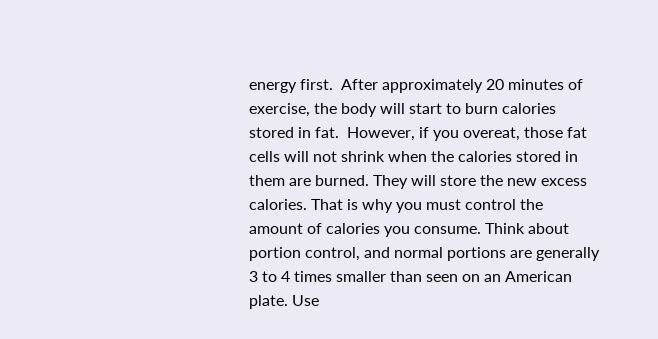energy first.  After approximately 20 minutes of exercise, the body will start to burn calories stored in fat.  However, if you overeat, those fat cells will not shrink when the calories stored in them are burned. They will store the new excess calories. That is why you must control the amount of calories you consume. Think about portion control, and normal portions are generally 3 to 4 times smaller than seen on an American plate. Use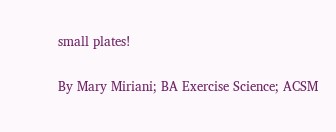small plates!

By Mary Miriani; BA Exercise Science; ACSM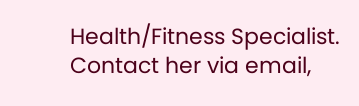Health/Fitness Specialist. Contact her via email,